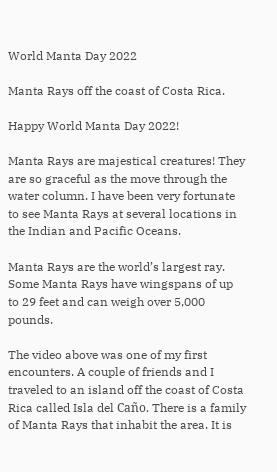World Manta Day 2022

Manta Rays off the coast of Costa Rica.

Happy World Manta Day 2022!

Manta Rays are majestical creatures! They are so graceful as the move through the water column. I have been very fortunate to see Manta Rays at several locations in the Indian and Pacific Oceans.

Manta Rays are the world’s largest ray. Some Manta Rays have wingspans of up to 29 feet and can weigh over 5,000 pounds.

The video above was one of my first encounters. A couple of friends and I traveled to an island off the coast of Costa Rica called Isla del Caño. There is a family of Manta Rays that inhabit the area. It is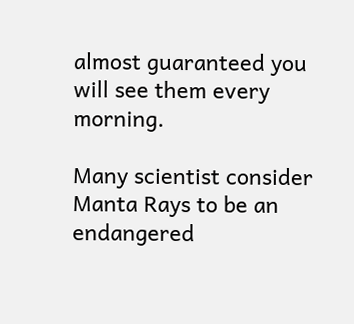almost guaranteed you will see them every morning.

Many scientist consider Manta Rays to be an endangered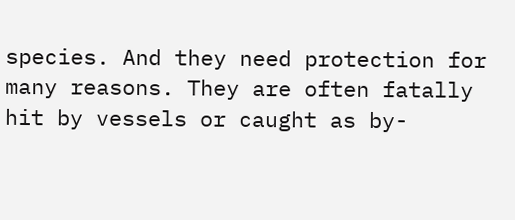species. And they need protection for many reasons. They are often fatally hit by vessels or caught as by-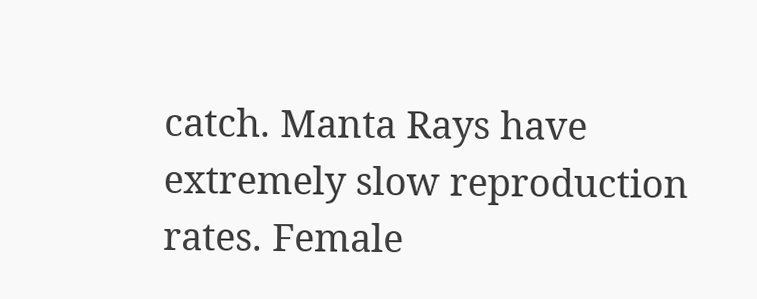catch. Manta Rays have extremely slow reproduction rates. Female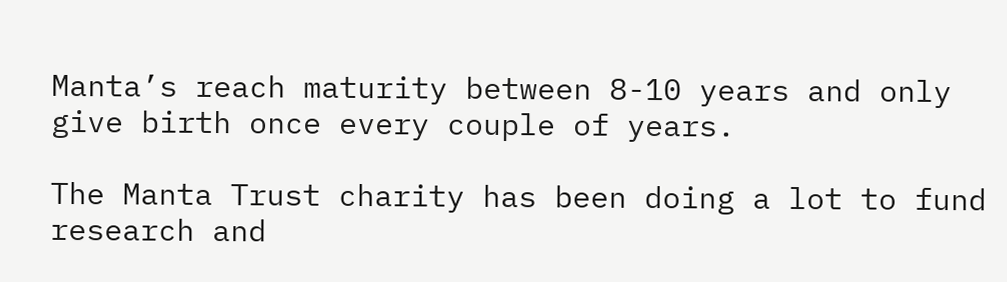Manta’s reach maturity between 8-10 years and only give birth once every couple of years.

The Manta Trust charity has been doing a lot to fund research and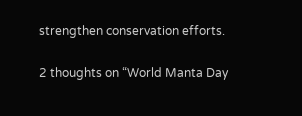strengthen conservation efforts.

2 thoughts on “World Manta Day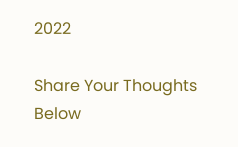2022

Share Your Thoughts Below